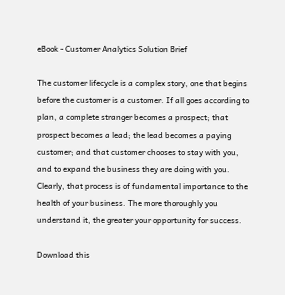eBook - Customer Analytics Solution Brief

The customer lifecycle is a complex story, one that begins before the customer is a customer. If all goes according to plan, a complete stranger becomes a prospect; that prospect becomes a lead; the lead becomes a paying customer; and that customer chooses to stay with you, and to expand the business they are doing with you. Clearly, that process is of fundamental importance to the health of your business. The more thoroughly you understand it, the greater your opportunity for success.

Download this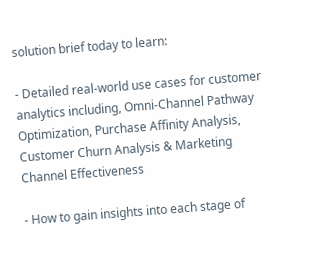solution brief today to learn:

- Detailed real-world use cases for customer analytics including, Omni-Channel Pathway Optimization, Purchase Affinity Analysis, Customer Churn Analysis & Marketing Channel Effectiveness

- How to gain insights into each stage of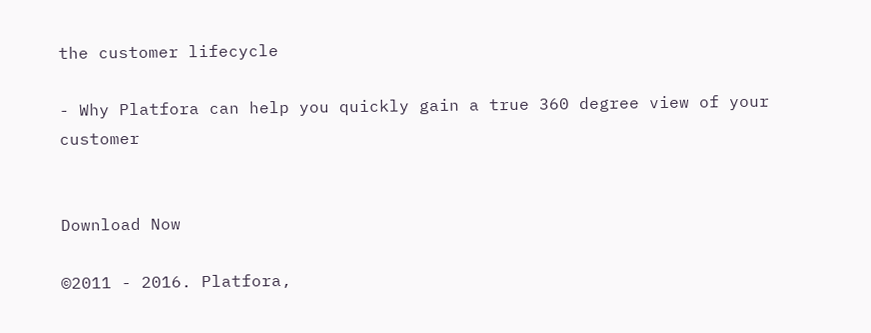the customer lifecycle

- Why Platfora can help you quickly gain a true 360 degree view of your customer


Download Now

©2011 - 2016. Platfora,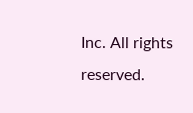Inc. All rights reserved.